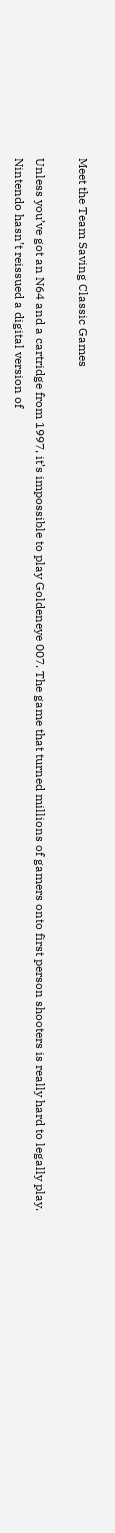Meet the Team Saving Classic Games

Unless you’ve got an N64 and a cartridge from 1997, it’s impossible to play Goldeneye 007. The game that turned millions of gamers onto first person shooters is really hard to legally play. Nintendo hasn’t reissued a digital version of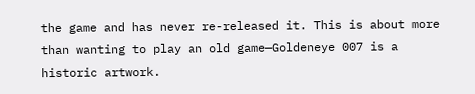the game and has never re-released it. This is about more than wanting to play an old game—Goldeneye 007 is a historic artwork.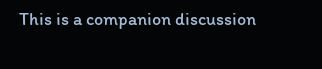This is a companion discussion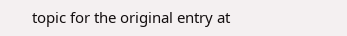topic for the original entry at